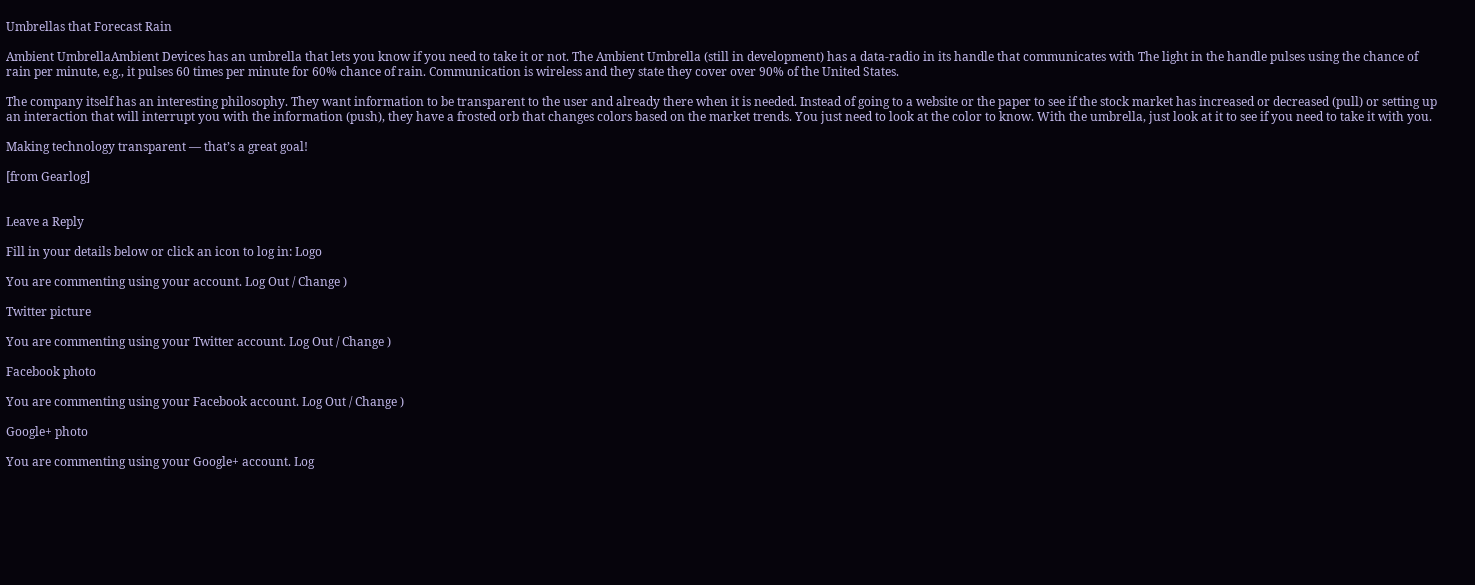Umbrellas that Forecast Rain

Ambient UmbrellaAmbient Devices has an umbrella that lets you know if you need to take it or not. The Ambient Umbrella (still in development) has a data-radio in its handle that communicates with The light in the handle pulses using the chance of rain per minute, e.g., it pulses 60 times per minute for 60% chance of rain. Communication is wireless and they state they cover over 90% of the United States.

The company itself has an interesting philosophy. They want information to be transparent to the user and already there when it is needed. Instead of going to a website or the paper to see if the stock market has increased or decreased (pull) or setting up an interaction that will interrupt you with the information (push), they have a frosted orb that changes colors based on the market trends. You just need to look at the color to know. With the umbrella, just look at it to see if you need to take it with you.

Making technology transparent — that’s a great goal!

[from Gearlog]


Leave a Reply

Fill in your details below or click an icon to log in: Logo

You are commenting using your account. Log Out / Change )

Twitter picture

You are commenting using your Twitter account. Log Out / Change )

Facebook photo

You are commenting using your Facebook account. Log Out / Change )

Google+ photo

You are commenting using your Google+ account. Log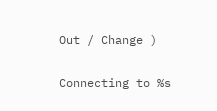Out / Change )

Connecting to %s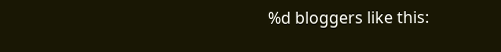%d bloggers like this: